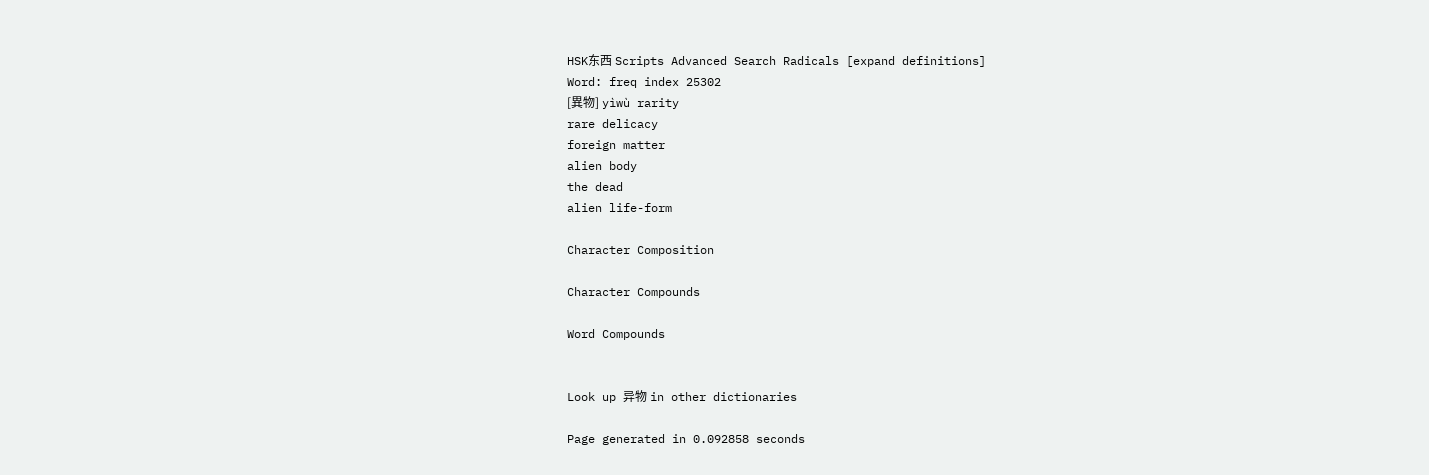HSK东西 Scripts Advanced Search Radicals [expand definitions]
Word: freq index 25302
[異物] yìwù rarity
rare delicacy
foreign matter
alien body
the dead
alien life-form

Character Composition

Character Compounds

Word Compounds


Look up 异物 in other dictionaries

Page generated in 0.092858 seconds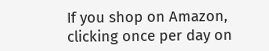If you shop on Amazon, clicking once per day on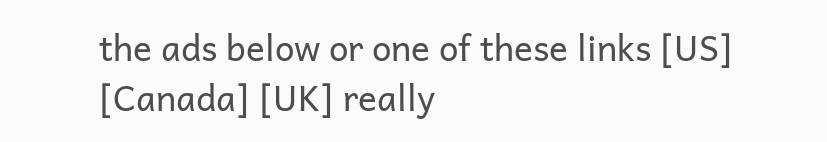the ads below or one of these links [US] [Canada] [UK] really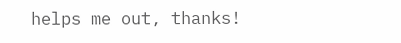helps me out, thanks!